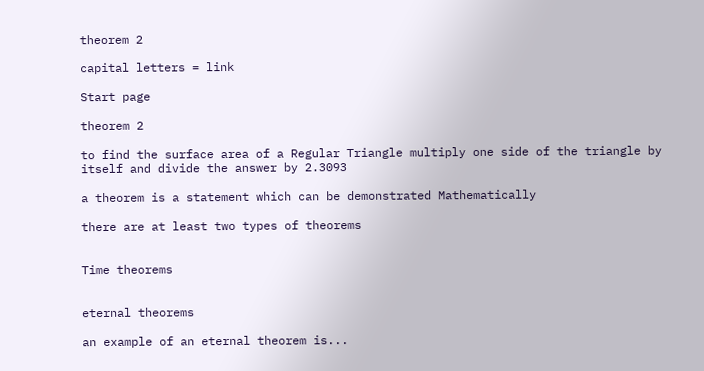theorem 2

capital letters = link

Start page

theorem 2

to find the surface area of a Regular Triangle multiply one side of the triangle by itself and divide the answer by 2.3093

a theorem is a statement which can be demonstrated Mathematically

there are at least two types of theorems


Time theorems


eternal theorems

an example of an eternal theorem is...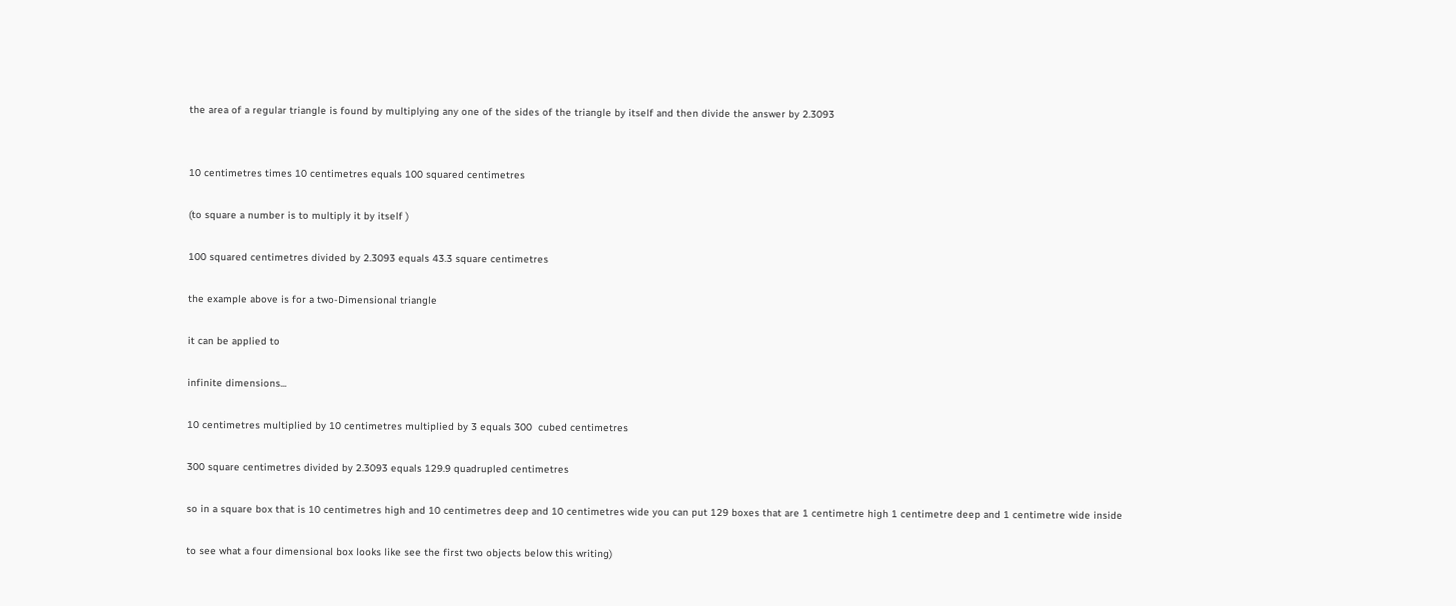the area of a regular triangle is found by multiplying any one of the sides of the triangle by itself and then divide the answer by 2.3093


10 centimetres times 10 centimetres equals 100 squared centimetres

(to square a number is to multiply it by itself )

100 squared centimetres divided by 2.3093 equals 43.3 square centimetres

the example above is for a two-Dimensional triangle

it can be applied to

infinite dimensions...

10 centimetres multiplied by 10 centimetres multiplied by 3 equals 300  cubed centimetres

300 square centimetres divided by 2.3093 equals 129.9 quadrupled centimetres

so in a square box that is 10 centimetres high and 10 centimetres deep and 10 centimetres wide you can put 129 boxes that are 1 centimetre high 1 centimetre deep and 1 centimetre wide inside

to see what a four dimensional box looks like see the first two objects below this writing)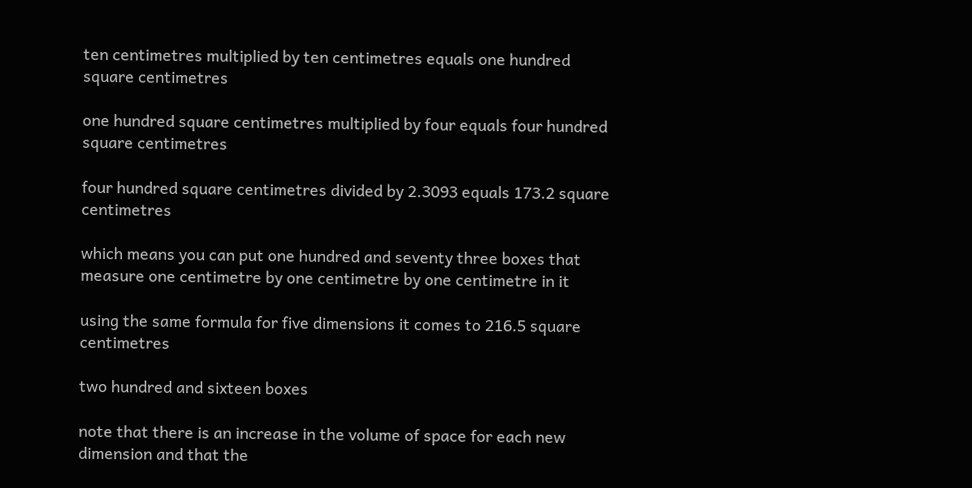ten centimetres multiplied by ten centimetres equals one hundred square centimetres

one hundred square centimetres multiplied by four equals four hundred square centimetres

four hundred square centimetres divided by 2.3093 equals 173.2 square centimetres

which means you can put one hundred and seventy three boxes that measure one centimetre by one centimetre by one centimetre in it

using the same formula for five dimensions it comes to 216.5 square centimetres

two hundred and sixteen boxes

note that there is an increase in the volume of space for each new dimension and that the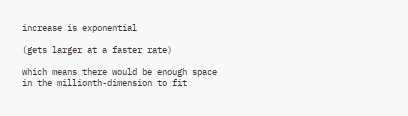increase is exponential

(gets larger at a faster rate)

which means there would be enough space in the millionth-dimension to fit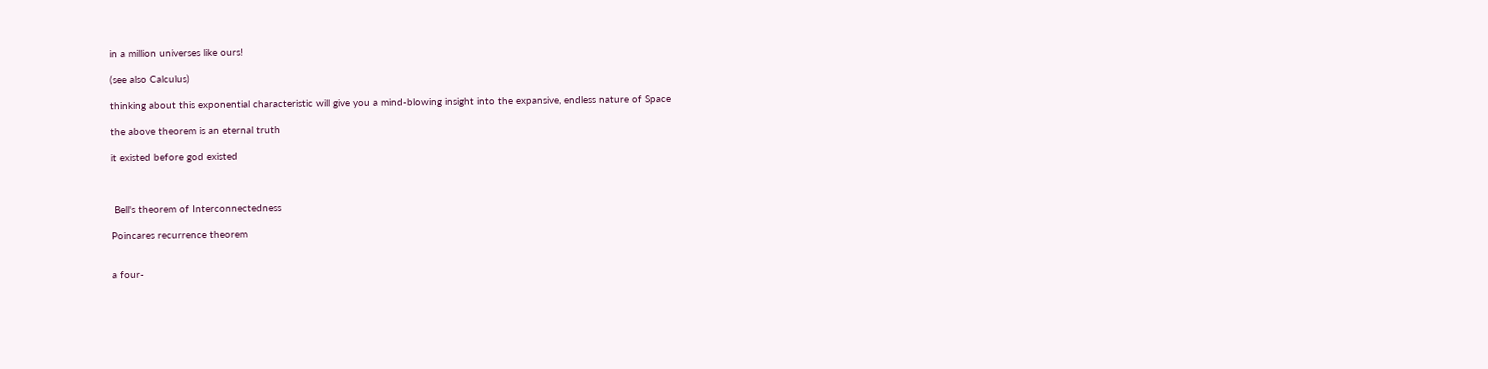in a million universes like ours!

(see also Calculus)

thinking about this exponential characteristic will give you a mind-blowing insight into the expansive, endless nature of Space

the above theorem is an eternal truth

it existed before god existed



 Bell's theorem of Interconnectedness

Poincares recurrence theorem


a four-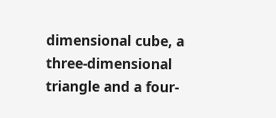dimensional cube, a three-dimensional triangle and a four-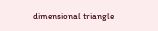dimensional triangle